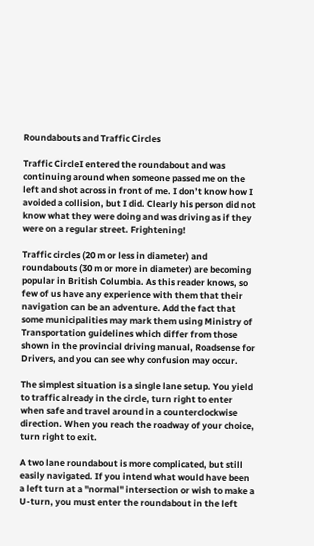Roundabouts and Traffic Circles

Traffic CircleI entered the roundabout and was continuing around when someone passed me on the left and shot across in front of me. I don’t know how I avoided a collision, but I did. Clearly his person did not know what they were doing and was driving as if they were on a regular street. Frightening!

Traffic circles (20 m or less in diameter) and roundabouts (30 m or more in diameter) are becoming popular in British Columbia. As this reader knows, so few of us have any experience with them that their navigation can be an adventure. Add the fact that some municipalities may mark them using Ministry of Transportation guidelines which differ from those shown in the provincial driving manual, Roadsense for Drivers, and you can see why confusion may occur.

The simplest situation is a single lane setup. You yield to traffic already in the circle, turn right to enter when safe and travel around in a counterclockwise direction. When you reach the roadway of your choice, turn right to exit.

A two lane roundabout is more complicated, but still easily navigated. If you intend what would have been a left turn at a "normal" intersection or wish to make a U-turn, you must enter the roundabout in the left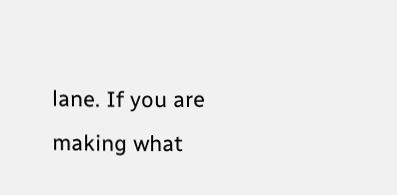lane. If you are making what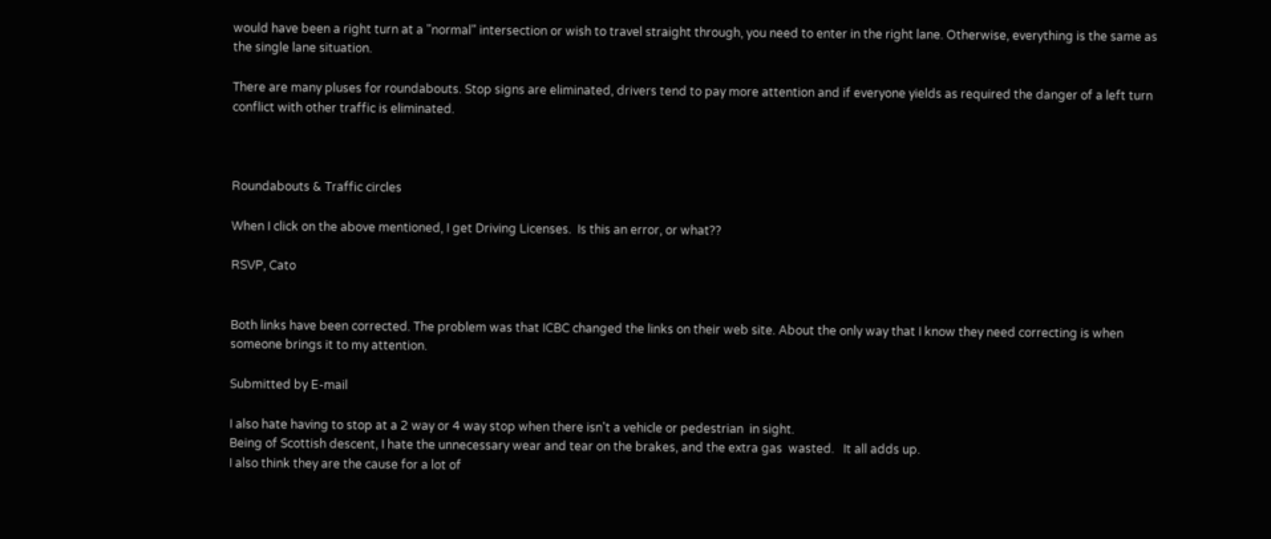would have been a right turn at a "normal" intersection or wish to travel straight through, you need to enter in the right lane. Otherwise, everything is the same as the single lane situation.

There are many pluses for roundabouts. Stop signs are eliminated, drivers tend to pay more attention and if everyone yields as required the danger of a left turn conflict with other traffic is eliminated.



Roundabouts & Traffic circles

When I click on the above mentioned, I get Driving Licenses.  Is this an error, or what??

RSVP, Cato


Both links have been corrected. The problem was that ICBC changed the links on their web site. About the only way that I know they need correcting is when someone brings it to my attention.

Submitted by E-mail

I also hate having to stop at a 2 way or 4 way stop when there isn't a vehicle or pedestrian  in sight.
Being of Scottish descent, I hate the unnecessary wear and tear on the brakes, and the extra gas  wasted.   It all adds up.
I also think they are the cause for a lot of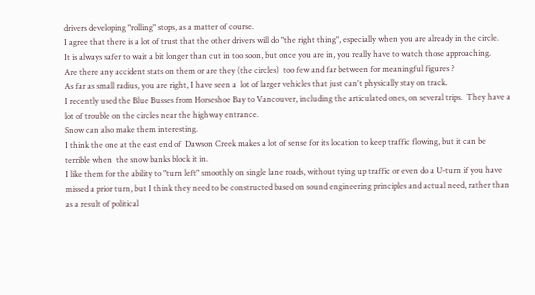drivers developing "rolling" stops, as a matter of course.
I agree that there is a lot of trust that the other drivers will do "the right thing", especially when you are already in the circle.
It is always safer to wait a bit longer than cut in too soon, but once you are in, you really have to watch those approaching.
Are there any accident stats on them or are they (the circles)  too few and far between for meaningful figures ?
As far as small radius, you are right, I have seen a  lot of larger vehicles that just can't physically stay on track.
I recently used the Blue Busses from Horseshoe Bay to Vancouver, including the articulated ones, on several trips.  They have a lot of trouble on the circles near the highway entrance.
Snow can also make them interesting.
I think the one at the east end of  Dawson Creek makes a lot of sense for its location to keep traffic flowing, but it can be terrible when  the snow banks block it in.
I like them for the ability to "turn left" smoothly on single lane roads, without tying up traffic or even do a U-turn if you have missed a prior turn, but I think they need to be constructed based on sound engineering principles and actual need, rather than as a result of political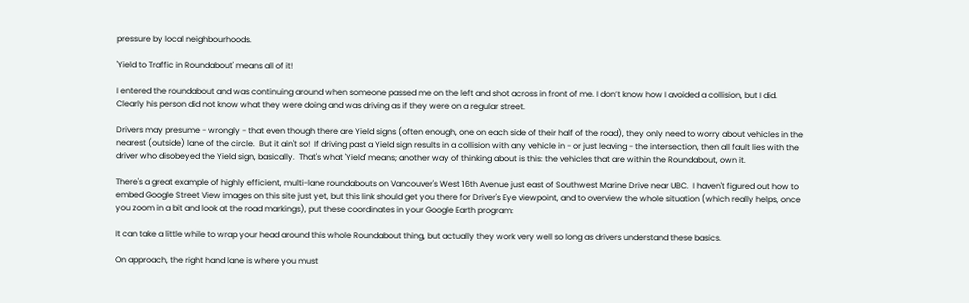pressure by local neighbourhoods.

'Yield to Traffic in Roundabout' means all of it!

I entered the roundabout and was continuing around when someone passed me on the left and shot across in front of me. I don’t know how I avoided a collision, but I did. Clearly his person did not know what they were doing and was driving as if they were on a regular street.

Drivers may presume - wrongly - that even though there are Yield signs (often enough, one on each side of their half of the road), they only need to worry about vehicles in the nearest (outside) lane of the circle.  But it ain't so!  If driving past a Yield sign results in a collision with any vehicle in - or just leaving - the intersection, then all fault lies with the driver who disobeyed the Yield sign, basically.  That's what 'Yield' means; another way of thinking about is this: the vehicles that are within the Roundabout, own it.

There's a great example of highly efficient, multi-lane roundabouts on Vancouver's West 16th Avenue just east of Southwest Marine Drive near UBC.  I haven't figured out how to embed Google Street View images on this site just yet, but this link should get you there for Driver's Eye viewpoint, and to overview the whole situation (which really helps, once you zoom in a bit and look at the road markings), put these coordinates in your Google Earth program:

It can take a little while to wrap your head around this whole Roundabout thing, but actually they work very well so long as drivers understand these basics.

On approach, the right hand lane is where you must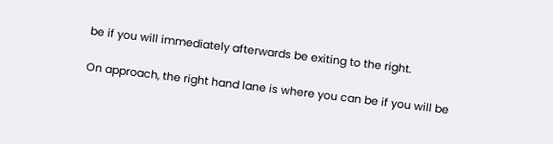be if you will immediately afterwards be exiting to the right.

On approach, the right hand lane is where you can be if you will be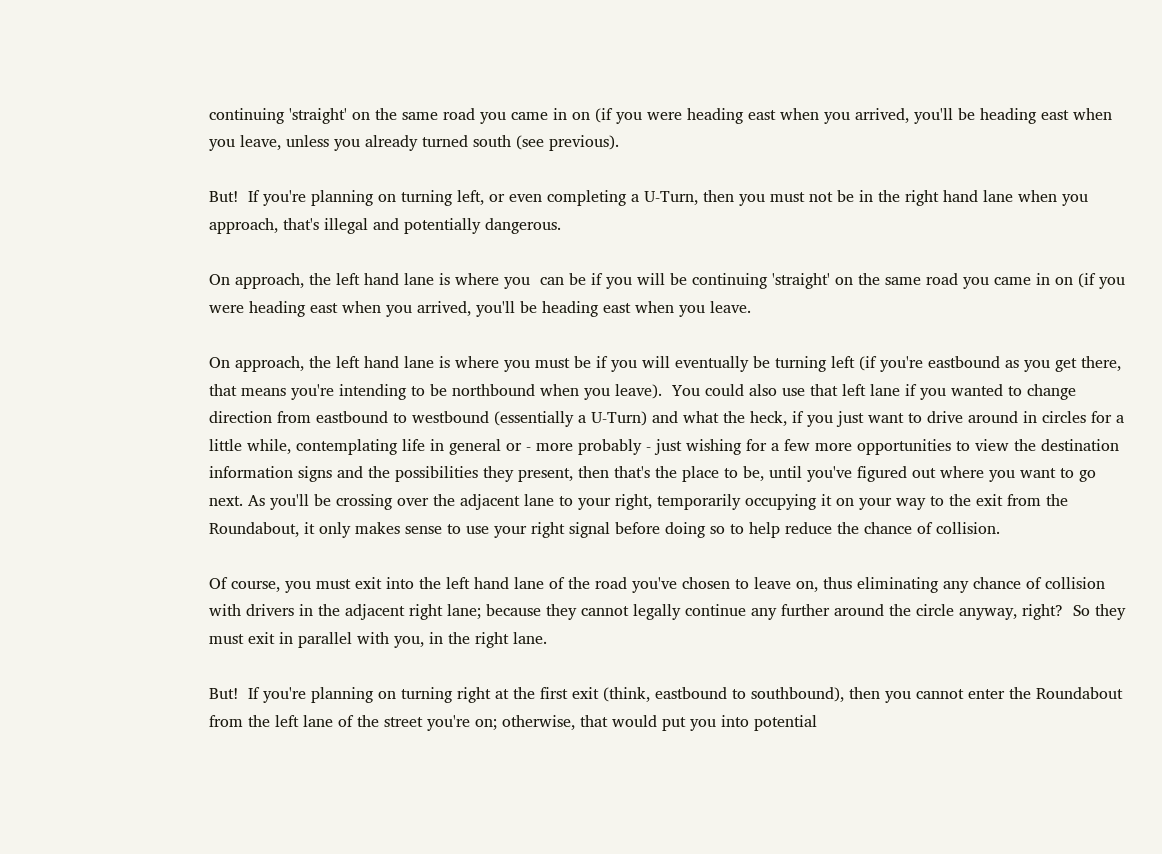continuing 'straight' on the same road you came in on (if you were heading east when you arrived, you'll be heading east when you leave, unless you already turned south (see previous).

But!  If you're planning on turning left, or even completing a U-Turn, then you must not be in the right hand lane when you approach, that's illegal and potentially dangerous.

On approach, the left hand lane is where you  can be if you will be continuing 'straight' on the same road you came in on (if you were heading east when you arrived, you'll be heading east when you leave.

On approach, the left hand lane is where you must be if you will eventually be turning left (if you're eastbound as you get there, that means you're intending to be northbound when you leave).  You could also use that left lane if you wanted to change direction from eastbound to westbound (essentially a U-Turn) and what the heck, if you just want to drive around in circles for a little while, contemplating life in general or - more probably - just wishing for a few more opportunities to view the destination information signs and the possibilities they present, then that's the place to be, until you've figured out where you want to go next. As you'll be crossing over the adjacent lane to your right, temporarily occupying it on your way to the exit from the Roundabout, it only makes sense to use your right signal before doing so to help reduce the chance of collision.

Of course, you must exit into the left hand lane of the road you've chosen to leave on, thus eliminating any chance of collision with drivers in the adjacent right lane; because they cannot legally continue any further around the circle anyway, right?  So they must exit in parallel with you, in the right lane.

But!  If you're planning on turning right at the first exit (think, eastbound to southbound), then you cannot enter the Roundabout from the left lane of the street you're on; otherwise, that would put you into potential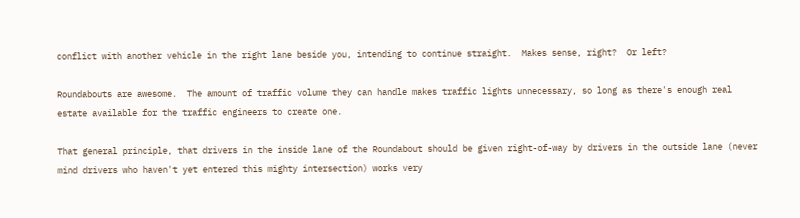conflict with another vehicle in the right lane beside you, intending to continue straight.  Makes sense, right?  Or left?

Roundabouts are awesome.  The amount of traffic volume they can handle makes traffic lights unnecessary, so long as there's enough real estate available for the traffic engineers to create one.

That general principle, that drivers in the inside lane of the Roundabout should be given right-of-way by drivers in the outside lane (never mind drivers who haven't yet entered this mighty intersection) works very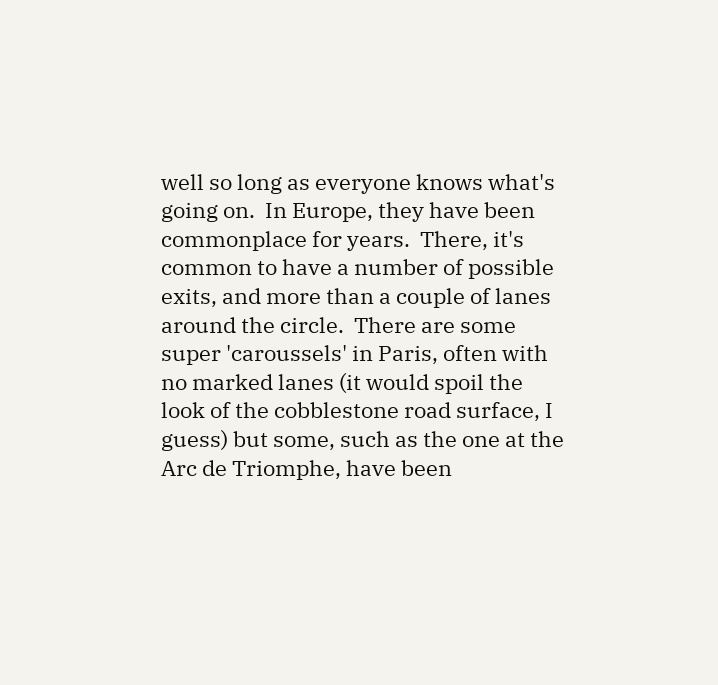well so long as everyone knows what's going on.  In Europe, they have been commonplace for years.  There, it's common to have a number of possible exits, and more than a couple of lanes around the circle.  There are some super 'caroussels' in Paris, often with no marked lanes (it would spoil the look of the cobblestone road surface, I guess) but some, such as the one at the Arc de Triomphe, have been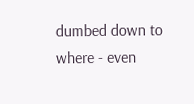dumbed down to where - even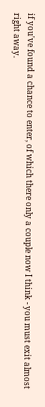if you've found a chance to enter, of which there only a couple now I think - you must exit almost right away.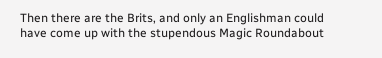Then there are the Brits, and only an Englishman could have come up with the stupendous Magic Roundabout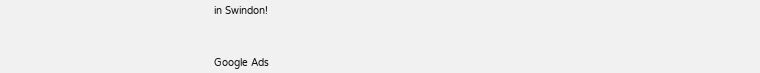in Swindon!



Google Ads